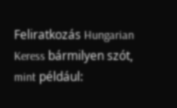Feliratkozás Hungarian
Keress bármilyen szót, mint például: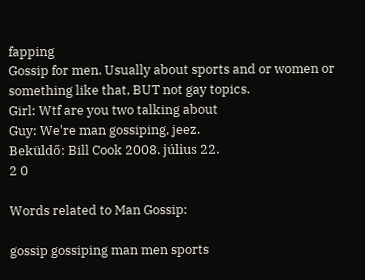fapping
Gossip for men. Usually about sports and or women or something like that, BUT not gay topics.
Girl: Wtf are you two talking about
Guy: We're man gossiping, jeez.
Beküldő: Bill Cook 2008. július 22.
2 0

Words related to Man Gossip:

gossip gossiping man men sports